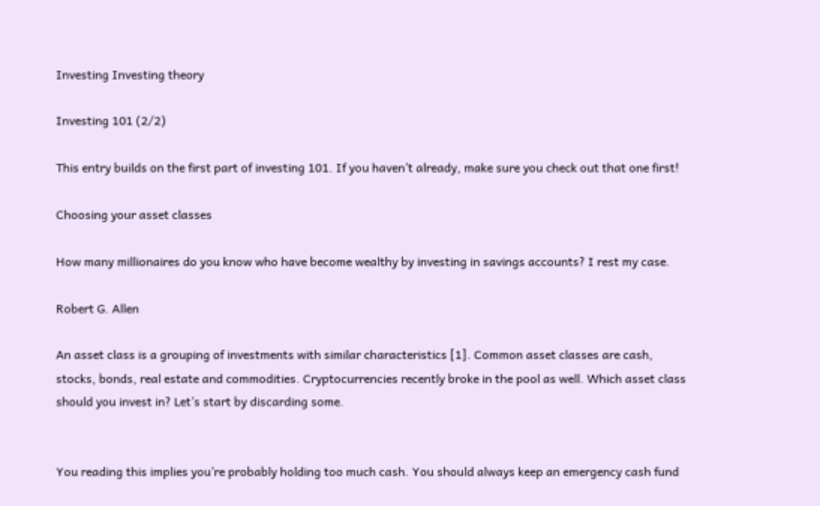Investing Investing theory

Investing 101 (2/2)

This entry builds on the first part of investing 101. If you haven’t already, make sure you check out that one first!

Choosing your asset classes

How many millionaires do you know who have become wealthy by investing in savings accounts? I rest my case.

Robert G. Allen

An asset class is a grouping of investments with similar characteristics [1]. Common asset classes are cash, stocks, bonds, real estate and commodities. Cryptocurrencies recently broke in the pool as well. Which asset class should you invest in? Let’s start by discarding some.


You reading this implies you’re probably holding too much cash. You should always keep an emergency cash fund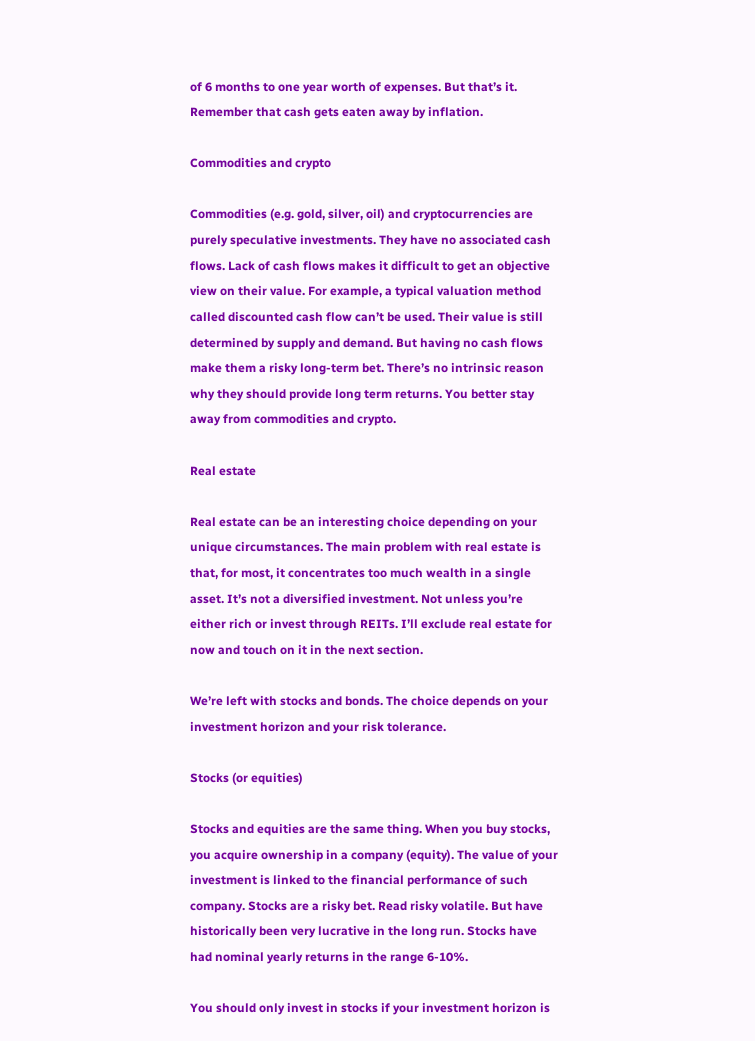of 6 months to one year worth of expenses. But that’s it. Remember that cash gets eaten away by inflation.

Commodities and crypto

Commodities (e.g. gold, silver, oil) and cryptocurrencies are purely speculative investments. They have no associated cash flows. Lack of cash flows makes it difficult to get an objective view on their value. For example, a typical valuation method called discounted cash flow can’t be used. Their value is still determined by supply and demand. But having no cash flows make them a risky long-term bet. There’s no intrinsic reason why they should provide long term returns. You better stay away from commodities and crypto.

Real estate

Real estate can be an interesting choice depending on your unique circumstances. The main problem with real estate is that, for most, it concentrates too much wealth in a single asset. It’s not a diversified investment. Not unless you’re either rich or invest through REITs. I’ll exclude real estate for now and touch on it in the next section.

We’re left with stocks and bonds. The choice depends on your investment horizon and your risk tolerance.

Stocks (or equities)

Stocks and equities are the same thing. When you buy stocks, you acquire ownership in a company (equity). The value of your investment is linked to the financial performance of such company. Stocks are a risky bet. Read risky volatile. But have historically been very lucrative in the long run. Stocks have had nominal yearly returns in the range 6-10%.

You should only invest in stocks if your investment horizon is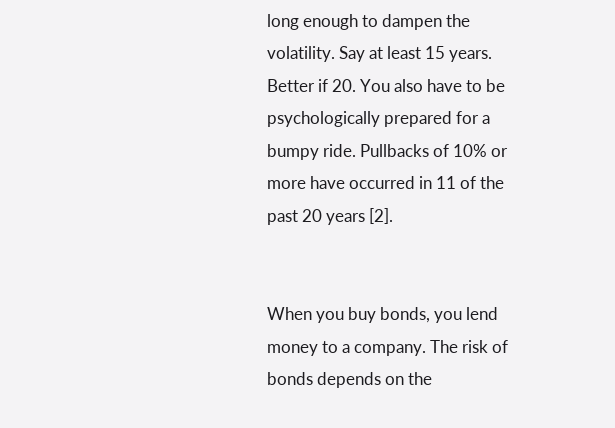long enough to dampen the volatility. Say at least 15 years. Better if 20. You also have to be psychologically prepared for a bumpy ride. Pullbacks of 10% or more have occurred in 11 of the past 20 years [2].


When you buy bonds, you lend money to a company. The risk of bonds depends on the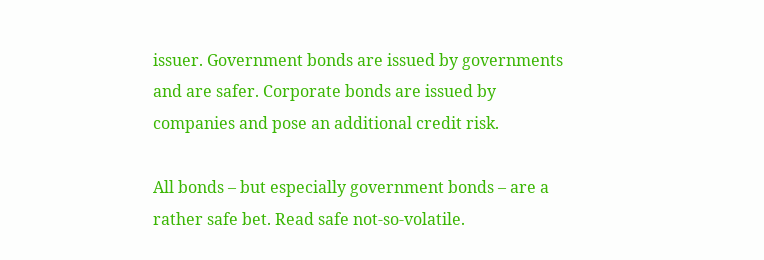issuer. Government bonds are issued by governments and are safer. Corporate bonds are issued by companies and pose an additional credit risk.

All bonds – but especially government bonds – are a rather safe bet. Read safe not-so-volatile.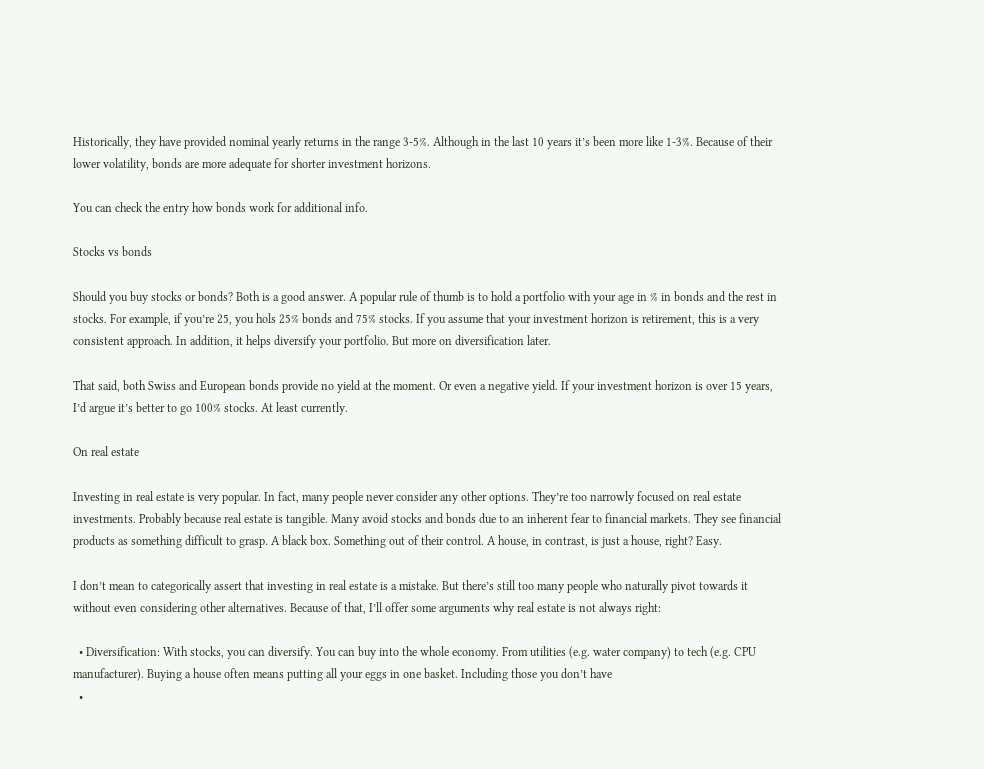Historically, they have provided nominal yearly returns in the range 3-5%. Although in the last 10 years it’s been more like 1-3%. Because of their lower volatility, bonds are more adequate for shorter investment horizons.

You can check the entry how bonds work for additional info.

Stocks vs bonds

Should you buy stocks or bonds? Both is a good answer. A popular rule of thumb is to hold a portfolio with your age in % in bonds and the rest in stocks. For example, if you’re 25, you hols 25% bonds and 75% stocks. If you assume that your investment horizon is retirement, this is a very consistent approach. In addition, it helps diversify your portfolio. But more on diversification later.

That said, both Swiss and European bonds provide no yield at the moment. Or even a negative yield. If your investment horizon is over 15 years, I’d argue it’s better to go 100% stocks. At least currently.

On real estate

Investing in real estate is very popular. In fact, many people never consider any other options. They’re too narrowly focused on real estate investments. Probably because real estate is tangible. Many avoid stocks and bonds due to an inherent fear to financial markets. They see financial products as something difficult to grasp. A black box. Something out of their control. A house, in contrast, is just a house, right? Easy.

I don’t mean to categorically assert that investing in real estate is a mistake. But there’s still too many people who naturally pivot towards it without even considering other alternatives. Because of that, I’ll offer some arguments why real estate is not always right:

  • Diversification: With stocks, you can diversify. You can buy into the whole economy. From utilities (e.g. water company) to tech (e.g. CPU manufacturer). Buying a house often means putting all your eggs in one basket. Including those you don’t have
  •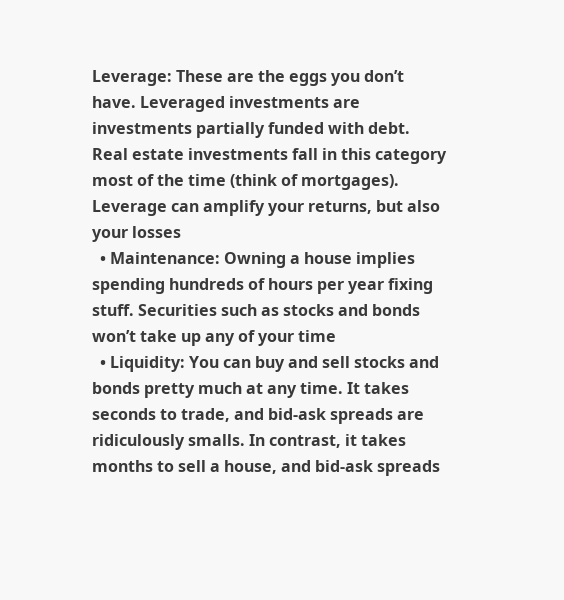Leverage: These are the eggs you don’t have. Leveraged investments are investments partially funded with debt. Real estate investments fall in this category most of the time (think of mortgages). Leverage can amplify your returns, but also your losses
  • Maintenance: Owning a house implies spending hundreds of hours per year fixing stuff. Securities such as stocks and bonds won’t take up any of your time
  • Liquidity: You can buy and sell stocks and bonds pretty much at any time. It takes seconds to trade, and bid-ask spreads are ridiculously smalls. In contrast, it takes months to sell a house, and bid-ask spreads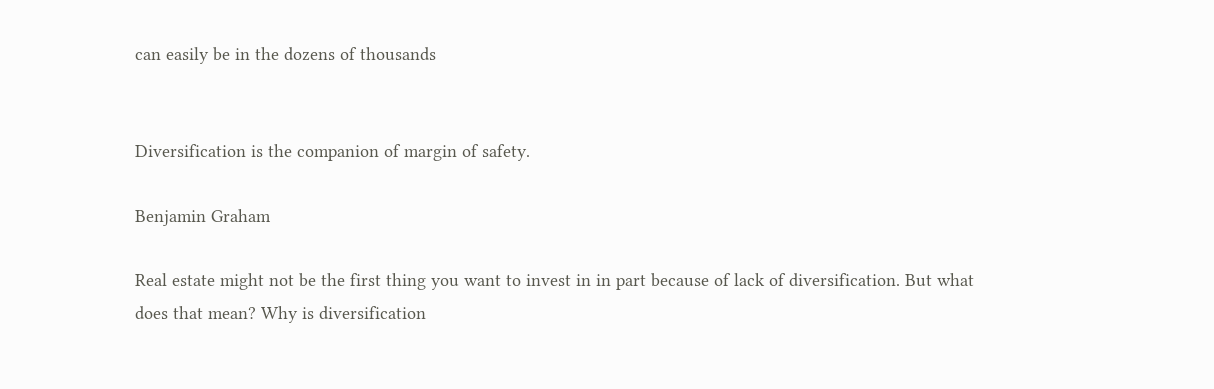can easily be in the dozens of thousands


Diversification is the companion of margin of safety.

Benjamin Graham

Real estate might not be the first thing you want to invest in in part because of lack of diversification. But what does that mean? Why is diversification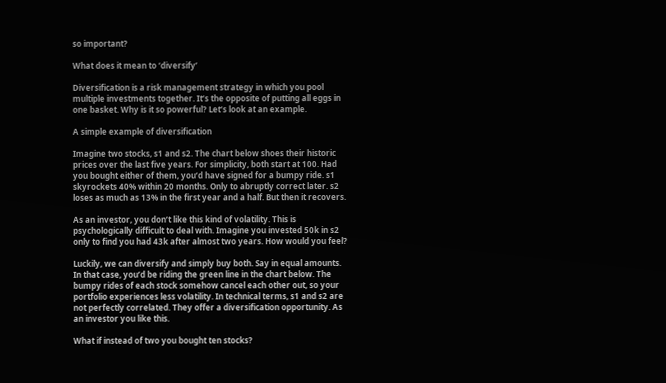so important?

What does it mean to ‘diversify’

Diversification is a risk management strategy in which you pool multiple investments together. It’s the opposite of putting all eggs in one basket. Why is it so powerful? Let’s look at an example.

A simple example of diversification

Imagine two stocks, s1 and s2. The chart below shoes their historic prices over the last five years. For simplicity, both start at 100. Had you bought either of them, you’d have signed for a bumpy ride. s1 skyrockets 40% within 20 months. Only to abruptly correct later. s2 loses as much as 13% in the first year and a half. But then it recovers.

As an investor, you don’t like this kind of volatility. This is psychologically difficult to deal with. Imagine you invested 50k in s2 only to find you had 43k after almost two years. How would you feel?

Luckily, we can diversify and simply buy both. Say in equal amounts. In that case, you’d be riding the green line in the chart below. The bumpy rides of each stock somehow cancel each other out, so your portfolio experiences less volatility. In technical terms, s1 and s2 are not perfectly correlated. They offer a diversification opportunity. As an investor you like this.

What if instead of two you bought ten stocks?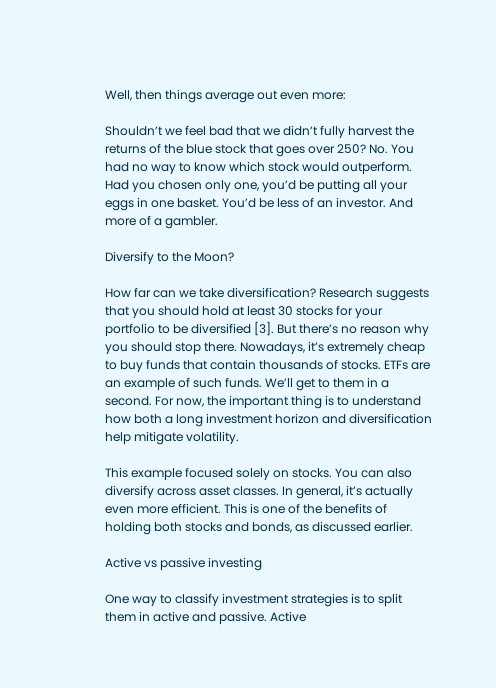Well, then things average out even more:

Shouldn’t we feel bad that we didn’t fully harvest the returns of the blue stock that goes over 250? No. You had no way to know which stock would outperform. Had you chosen only one, you’d be putting all your eggs in one basket. You’d be less of an investor. And more of a gambler.

Diversify to the Moon?

How far can we take diversification? Research suggests that you should hold at least 30 stocks for your portfolio to be diversified [3]. But there’s no reason why you should stop there. Nowadays, it’s extremely cheap to buy funds that contain thousands of stocks. ETFs are an example of such funds. We’ll get to them in a second. For now, the important thing is to understand how both a long investment horizon and diversification help mitigate volatility.

This example focused solely on stocks. You can also diversify across asset classes. In general, it’s actually even more efficient. This is one of the benefits of holding both stocks and bonds, as discussed earlier.

Active vs passive investing

One way to classify investment strategies is to split them in active and passive. Active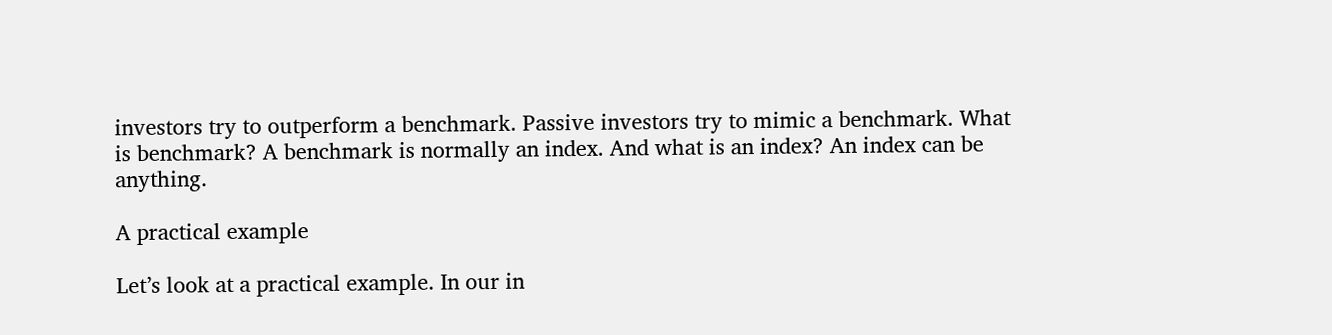investors try to outperform a benchmark. Passive investors try to mimic a benchmark. What is benchmark? A benchmark is normally an index. And what is an index? An index can be anything.

A practical example

Let’s look at a practical example. In our in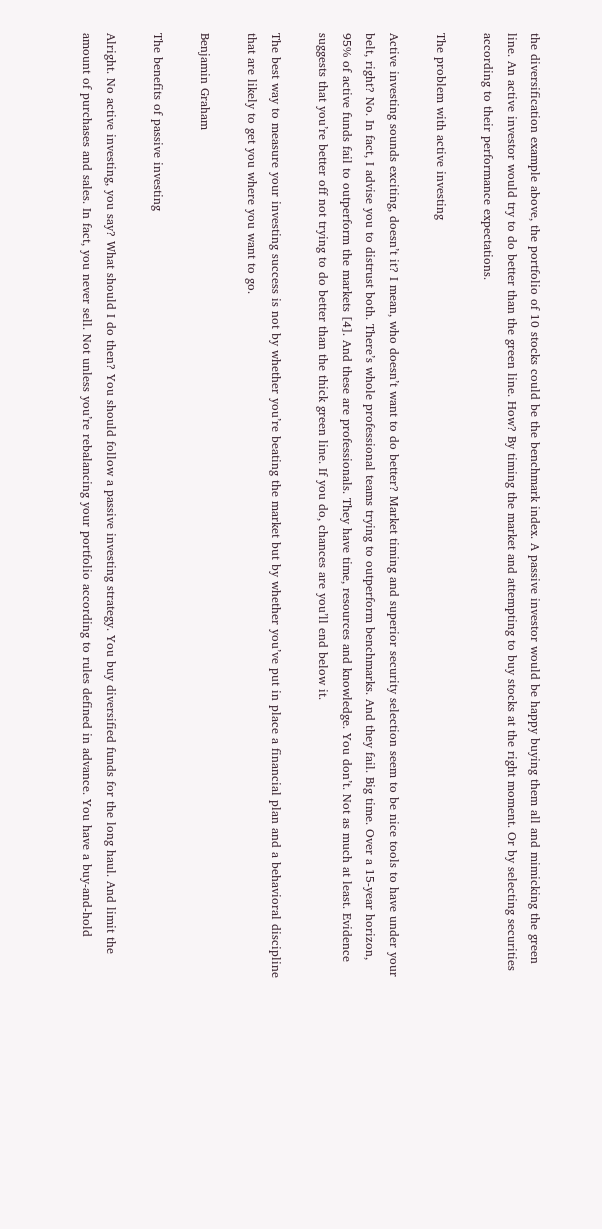the diversification example above, the portfolio of 10 stocks could be the benchmark index. A passive investor would be happy buying them all and mimicking the green line. An active investor would try to do better than the green line. How? By timing the market and attempting to buy stocks at the right moment. Or by selecting securities according to their performance expectations.

The problem with active investing

Active investing sounds exciting, doesn’t it? I mean, who doesn’t want to do better? Market timing and superior security selection seem to be nice tools to have under your belt, right? No. In fact, I advise you to distrust both. There’s whole professional teams trying to outperform benchmarks. And they fail. Big time. Over a 15-year horizon, 95% of active funds fail to outperform the markets [4]. And these are professionals. They have time, resources and knowledge. You don’t. Not as much at least. Evidence suggests that you’re better off not trying to do better than the thick green line. If you do, chances are you’ll end below it.

The best way to measure your investing success is not by whether you’re beating the market but by whether you’ve put in place a financial plan and a behavioral discipline that are likely to get you where you want to go.

Benjamin Graham

The benefits of passive investing

Alright. No active investing, you say? What should I do then? You should follow a passive investing strategy. You buy diversified funds for the long haul. And limit the amount of purchases and sales. In fact, you never sell. Not unless you’re rebalancing your portfolio according to rules defined in advance. You have a buy-and-hold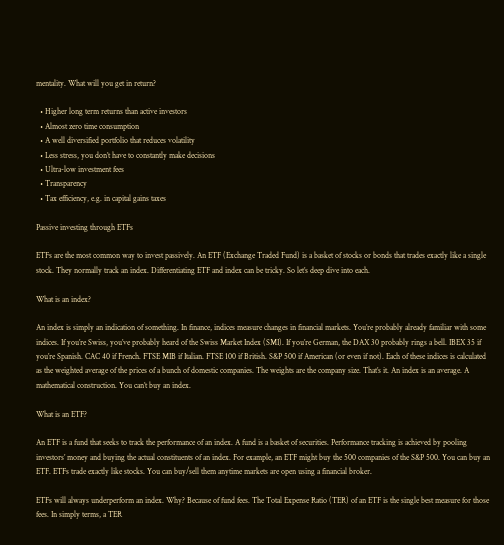mentality. What will you get in return?

  • Higher long term returns than active investors
  • Almost zero time consumption
  • A well diversified portfolio that reduces volatility
  • Less stress, you don’t have to constantly make decisions
  • Ultra-low investment fees
  • Transparency
  • Tax efficiency, e.g. in capital gains taxes

Passive investing through ETFs

ETFs are the most common way to invest passively. An ETF (Exchange Traded Fund) is a basket of stocks or bonds that trades exactly like a single stock. They normally track an index. Differentiating ETF and index can be tricky. So let’s deep dive into each.

What is an index?

An index is simply an indication of something. In finance, indices measure changes in financial markets. You’re probably already familiar with some indices. If you’re Swiss, you’ve probably heard of the Swiss Market Index (SMI). If you’re German, the DAX 30 probably rings a bell. IBEX 35 if you’re Spanish. CAC 40 if French. FTSE MIB if Italian. FTSE 100 if British. S&P 500 if American (or even if not). Each of these indices is calculated as the weighted average of the prices of a bunch of domestic companies. The weights are the company size. That’s it. An index is an average. A mathematical construction. You can’t buy an index.

What is an ETF?

An ETF is a fund that seeks to track the performance of an index. A fund is a basket of securities. Performance tracking is achieved by pooling investors’ money and buying the actual constituents of an index. For example, an ETF might buy the 500 companies of the S&P 500. You can buy an ETF. ETFs trade exactly like stocks. You can buy/sell them anytime markets are open using a financial broker.

ETFs will always underperform an index. Why? Because of fund fees. The Total Expense Ratio (TER) of an ETF is the single best measure for those fees. In simply terms, a TER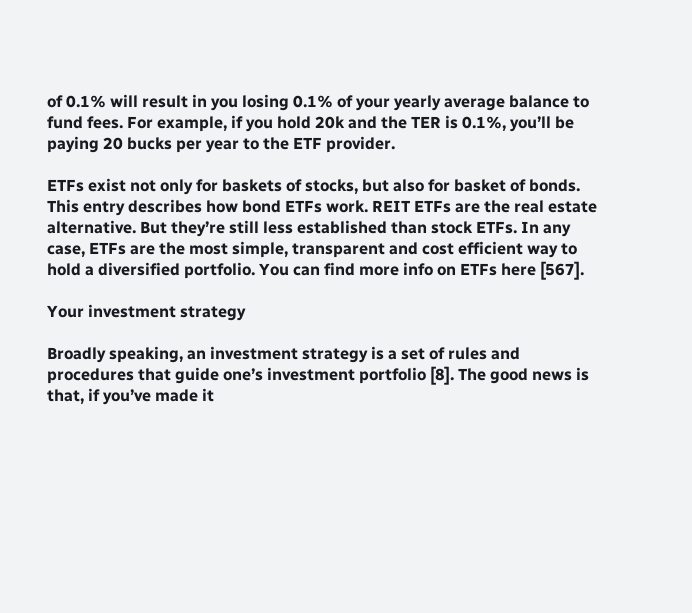of 0.1% will result in you losing 0.1% of your yearly average balance to fund fees. For example, if you hold 20k and the TER is 0.1%, you’ll be paying 20 bucks per year to the ETF provider.

ETFs exist not only for baskets of stocks, but also for basket of bonds. This entry describes how bond ETFs work. REIT ETFs are the real estate alternative. But they’re still less established than stock ETFs. In any case, ETFs are the most simple, transparent and cost efficient way to hold a diversified portfolio. You can find more info on ETFs here [567].

Your investment strategy

Broadly speaking, an investment strategy is a set of rules and procedures that guide one’s investment portfolio [8]. The good news is that, if you’ve made it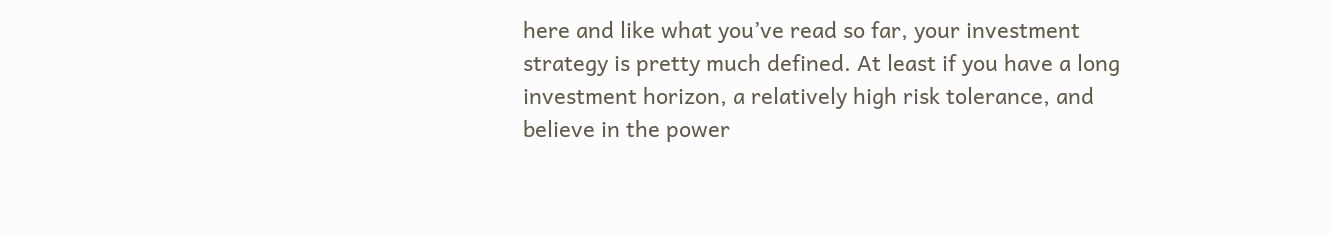here and like what you’ve read so far, your investment strategy is pretty much defined. At least if you have a long investment horizon, a relatively high risk tolerance, and believe in the power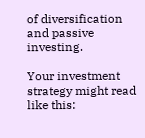of diversification and passive investing.

Your investment strategy might read like this: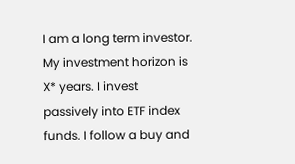I am a long term investor. My investment horizon is X* years. I invest passively into ETF index funds. I follow a buy and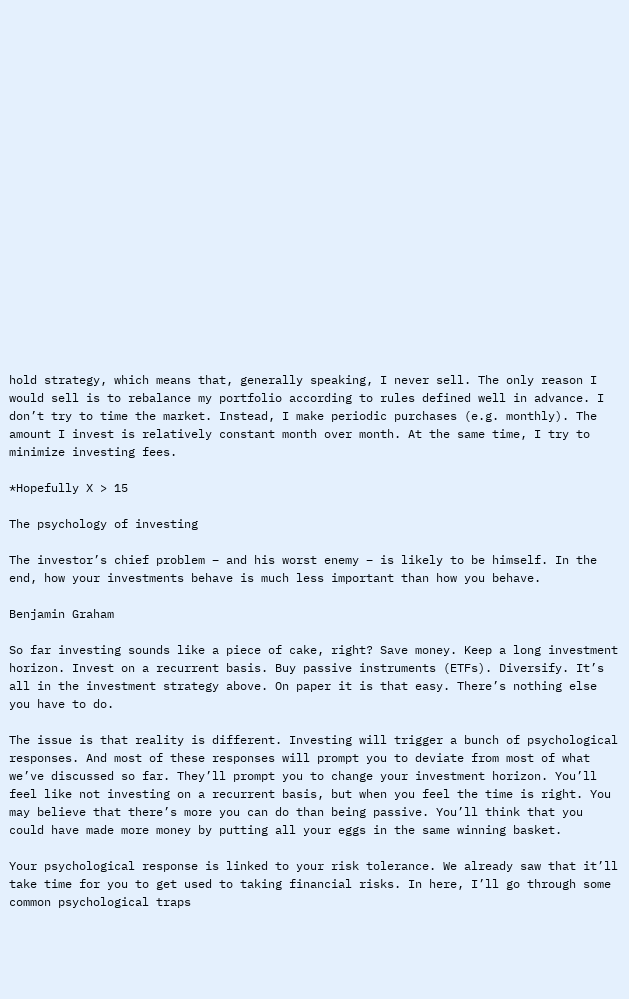hold strategy, which means that, generally speaking, I never sell. The only reason I would sell is to rebalance my portfolio according to rules defined well in advance. I don’t try to time the market. Instead, I make periodic purchases (e.g. monthly). The amount I invest is relatively constant month over month. At the same time, I try to minimize investing fees.

*Hopefully X > 15

The psychology of investing

The investor’s chief problem – and his worst enemy – is likely to be himself. In the end, how your investments behave is much less important than how you behave.

Benjamin Graham

So far investing sounds like a piece of cake, right? Save money. Keep a long investment horizon. Invest on a recurrent basis. Buy passive instruments (ETFs). Diversify. It’s all in the investment strategy above. On paper it is that easy. There’s nothing else you have to do.

The issue is that reality is different. Investing will trigger a bunch of psychological responses. And most of these responses will prompt you to deviate from most of what we’ve discussed so far. They’ll prompt you to change your investment horizon. You’ll feel like not investing on a recurrent basis, but when you feel the time is right. You may believe that there’s more you can do than being passive. You’ll think that you could have made more money by putting all your eggs in the same winning basket.

Your psychological response is linked to your risk tolerance. We already saw that it’ll take time for you to get used to taking financial risks. In here, I’ll go through some common psychological traps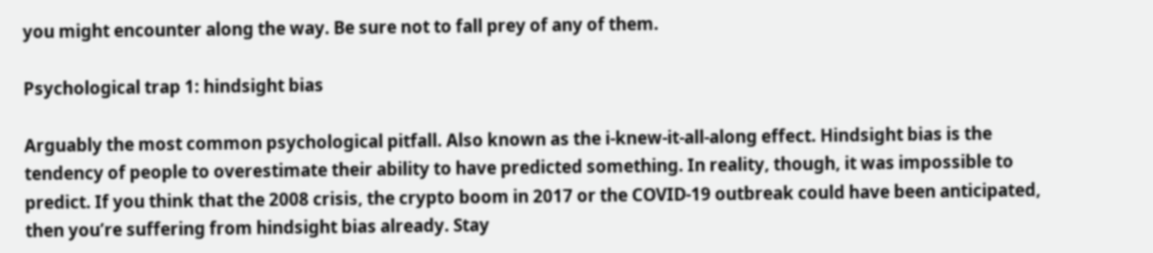you might encounter along the way. Be sure not to fall prey of any of them.

Psychological trap 1: hindsight bias

Arguably the most common psychological pitfall. Also known as the i-knew-it-all-along effect. Hindsight bias is the tendency of people to overestimate their ability to have predicted something. In reality, though, it was impossible to predict. If you think that the 2008 crisis, the crypto boom in 2017 or the COVID-19 outbreak could have been anticipated, then you’re suffering from hindsight bias already. Stay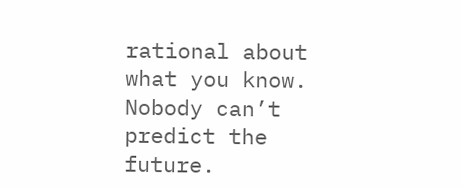rational about what you know. Nobody can’t predict the future.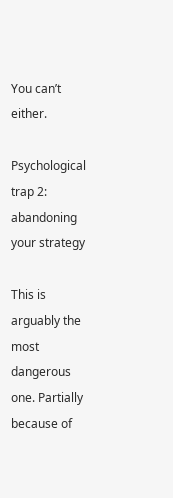You can’t either.

Psychological trap 2: abandoning your strategy

This is arguably the most dangerous one. Partially because of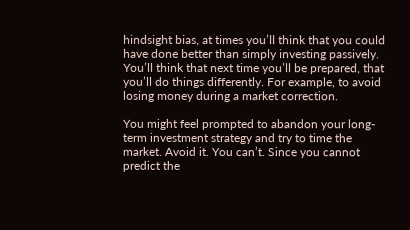hindsight bias, at times you’ll think that you could have done better than simply investing passively. You’ll think that next time you’ll be prepared, that you’ll do things differently. For example, to avoid losing money during a market correction.

You might feel prompted to abandon your long-term investment strategy and try to time the market. Avoid it. You can’t. Since you cannot predict the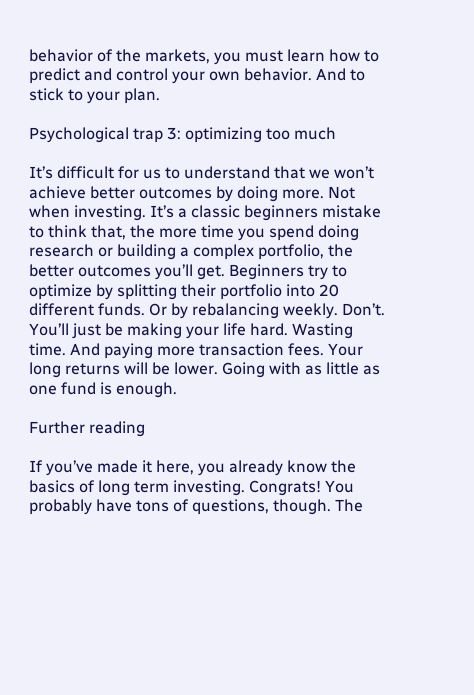behavior of the markets, you must learn how to predict and control your own behavior. And to stick to your plan.

Psychological trap 3: optimizing too much

It’s difficult for us to understand that we won’t achieve better outcomes by doing more. Not when investing. It’s a classic beginners mistake to think that, the more time you spend doing research or building a complex portfolio, the better outcomes you’ll get. Beginners try to optimize by splitting their portfolio into 20 different funds. Or by rebalancing weekly. Don’t. You’ll just be making your life hard. Wasting time. And paying more transaction fees. Your long returns will be lower. Going with as little as one fund is enough.

Further reading

If you’ve made it here, you already know the basics of long term investing. Congrats! You probably have tons of questions, though. The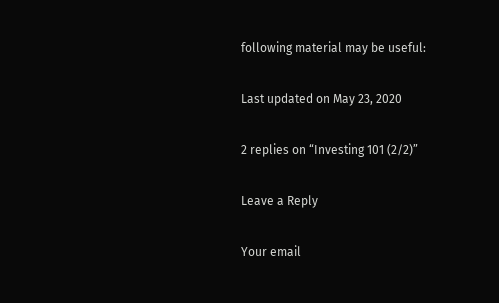following material may be useful:

Last updated on May 23, 2020

2 replies on “Investing 101 (2/2)”

Leave a Reply

Your email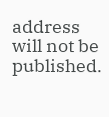address will not be published.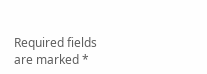Required fields are marked *